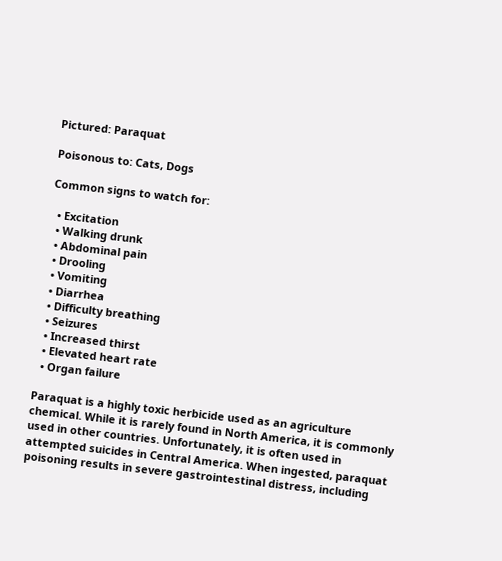Pictured: Paraquat

Poisonous to: Cats, Dogs

Common signs to watch for:

  • Excitation
  • Walking drunk
  • Abdominal pain
  • Drooling
  • Vomiting
  • Diarrhea
  • Difficulty breathing
  • Seizures
  • Increased thirst
  • Elevated heart rate
  • Organ failure

Paraquat is a highly toxic herbicide used as an agriculture chemical. While it is rarely found in North America, it is commonly used in other countries. Unfortunately, it is often used in attempted suicides in Central America. When ingested, paraquat poisoning results in severe gastrointestinal distress, including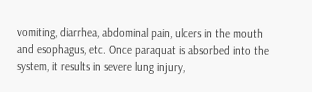vomiting, diarrhea, abdominal pain, ulcers in the mouth and esophagus, etc. Once paraquat is absorbed into the system, it results in severe lung injury,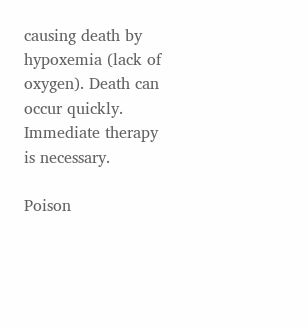causing death by hypoxemia (lack of oxygen). Death can occur quickly. Immediate therapy is necessary.

Poison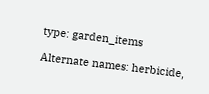type: garden_items

Alternate names: herbicide,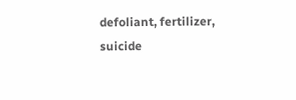defoliant, fertilizer, suicide